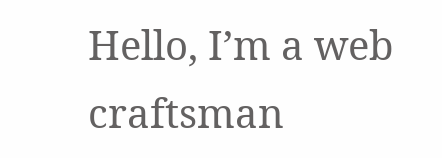Hello, I’m a web craftsman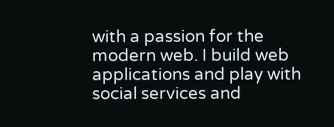with a passion for the modern web. I build web applications and play with social services and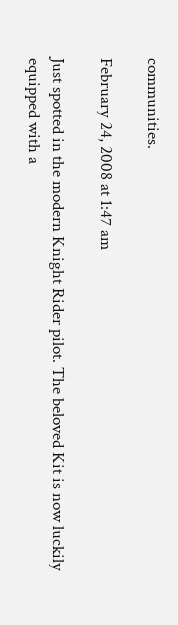communities.

February 24, 2008 at 1:47 am

Just spotted in the modern Knight Rider pilot. The beloved Kit is now luckily equipped with a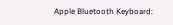Apple Bluetooth Keyboard: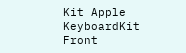Kit Apple KeyboardKit Front